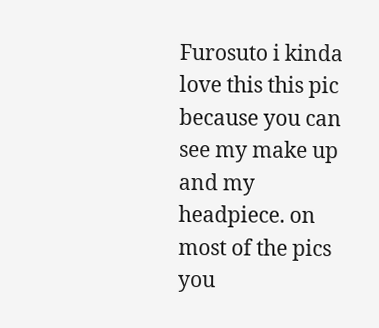Furosuto i kinda love this this pic because you can see my make up and my headpiece. on most of the pics you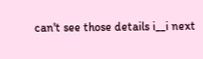can't see those details i__i next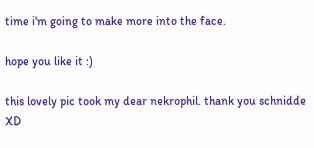time i'm going to make more into the face.

hope you like it :)

this lovely pic took my dear nekrophil. thank you schnidde XD